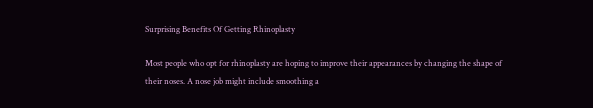Surprising Benefits Of Getting Rhinoplasty

Most people who opt for rhinoplasty are hoping to improve their appearances by changing the shape of their noses. A nose job might include smoothing a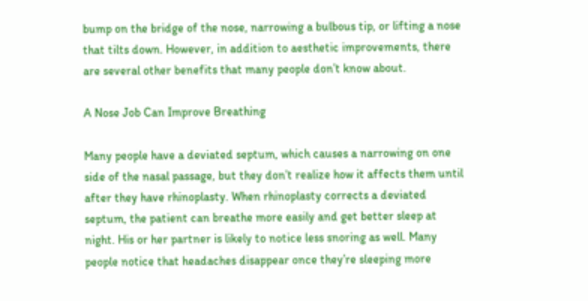bump on the bridge of the nose, narrowing a bulbous tip, or lifting a nose that tilts down. However, in addition to aesthetic improvements, there are several other benefits that many people don’t know about.

A Nose Job Can Improve Breathing

Many people have a deviated septum, which causes a narrowing on one side of the nasal passage, but they don’t realize how it affects them until after they have rhinoplasty. When rhinoplasty corrects a deviated septum, the patient can breathe more easily and get better sleep at night. His or her partner is likely to notice less snoring as well. Many people notice that headaches disappear once they’re sleeping more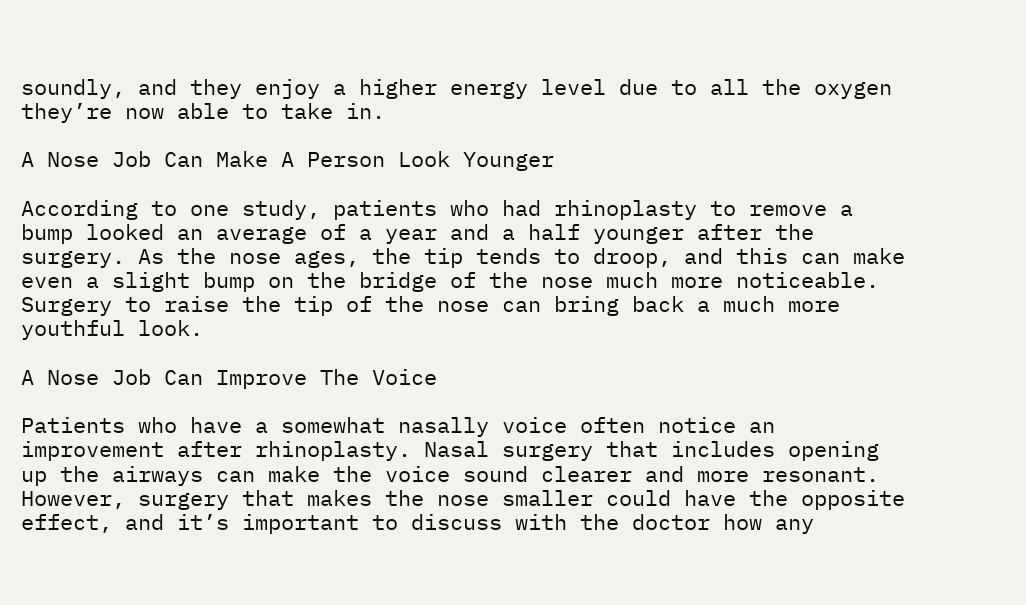soundly, and they enjoy a higher energy level due to all the oxygen they’re now able to take in.

A Nose Job Can Make A Person Look Younger

According to one study, patients who had rhinoplasty to remove a bump looked an average of a year and a half younger after the surgery. As the nose ages, the tip tends to droop, and this can make even a slight bump on the bridge of the nose much more noticeable. Surgery to raise the tip of the nose can bring back a much more youthful look.

A Nose Job Can Improve The Voice

Patients who have a somewhat nasally voice often notice an improvement after rhinoplasty. Nasal surgery that includes opening up the airways can make the voice sound clearer and more resonant. However, surgery that makes the nose smaller could have the opposite effect, and it’s important to discuss with the doctor how any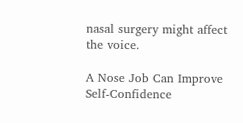nasal surgery might affect the voice.

A Nose Job Can Improve Self-Confidence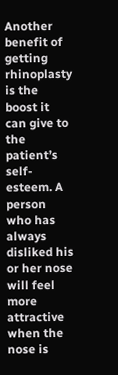Another benefit of getting rhinoplasty is the boost it can give to the patient’s self-esteem. A person who has always disliked his or her nose will feel more attractive when the nose is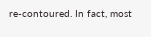re-contoured. In fact, most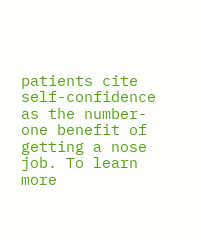patients cite self-confidence as the number-one benefit of getting a nose job. To learn more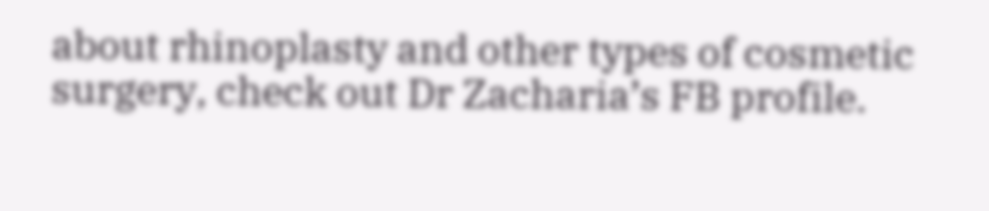about rhinoplasty and other types of cosmetic surgery, check out Dr Zacharia’s FB profile.